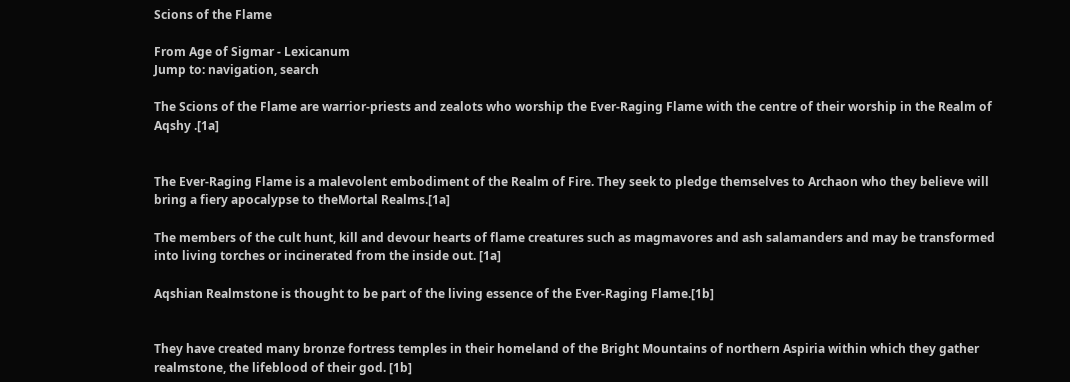Scions of the Flame

From Age of Sigmar - Lexicanum
Jump to: navigation, search

The Scions of the Flame are warrior-priests and zealots who worship the Ever-Raging Flame with the centre of their worship in the Realm of Aqshy .[1a]


The Ever-Raging Flame is a malevolent embodiment of the Realm of Fire. They seek to pledge themselves to Archaon who they believe will bring a fiery apocalypse to theMortal Realms.[1a]

The members of the cult hunt, kill and devour hearts of flame creatures such as magmavores and ash salamanders and may be transformed into living torches or incinerated from the inside out. [1a]

Aqshian Realmstone is thought to be part of the living essence of the Ever-Raging Flame.[1b]


They have created many bronze fortress temples in their homeland of the Bright Mountains of northern Aspiria within which they gather realmstone, the lifeblood of their god. [1b]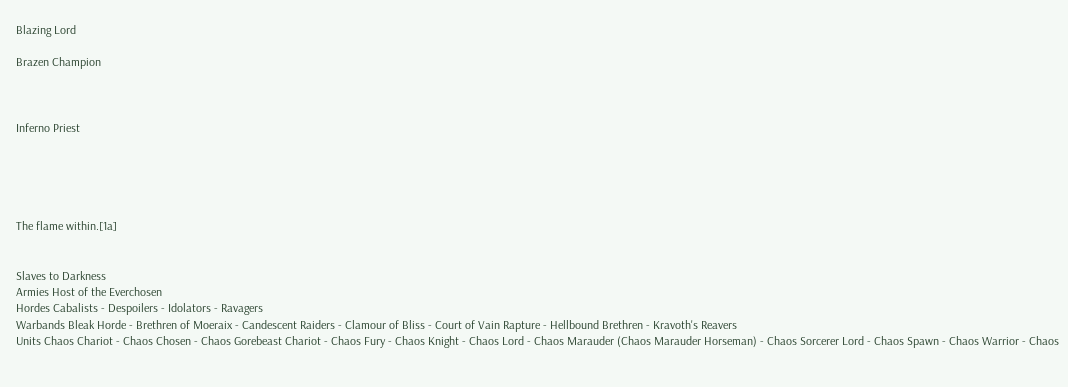Blazing Lord

Brazen Champion



Inferno Priest





The flame within.[1a]


Slaves to Darkness
Armies Host of the Everchosen
Hordes Cabalists - Despoilers - Idolators - Ravagers
Warbands Bleak Horde - Brethren of Moeraix - Candescent Raiders - Clamour of Bliss - Court of Vain Rapture - Hellbound Brethren - Kravoth's Reavers
Units Chaos Chariot - Chaos Chosen - Chaos Gorebeast Chariot - Chaos Fury - Chaos Knight - Chaos Lord - Chaos Marauder (Chaos Marauder Horseman) - Chaos Sorcerer Lord - Chaos Spawn - Chaos Warrior - Chaos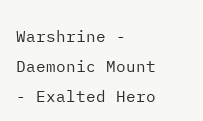Warshrine - Daemonic Mount - Exalted Hero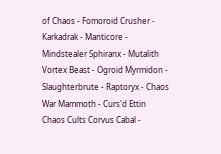of Chaos - Fomoroid Crusher - Karkadrak - Manticore - Mindstealer Sphiranx - Mutalith Vortex Beast - Ogroid Myrmidon - Slaughterbrute - Raptoryx - Chaos War Mammoth - Curs'd Ettin
Chaos Cults Corvus Cabal -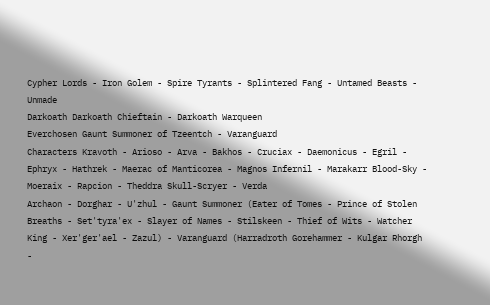Cypher Lords - Iron Golem - Spire Tyrants - Splintered Fang - Untamed Beasts - Unmade
Darkoath Darkoath Chieftain - Darkoath Warqueen
Everchosen Gaunt Summoner of Tzeentch - Varanguard
Characters Kravoth - Arioso - Arva - Bakhos - Cruciax - Daemonicus - Egril - Ephryx - Hathrek - Maerac of Manticorea - Magnos Infernil - Marakarr Blood-Sky - Moeraix - Rapcion - Theddra Skull-Scryer - Verda
Archaon - Dorghar - U'zhul - Gaunt Summoner (Eater of Tomes - Prince of Stolen Breaths - Set'tyra'ex - Slayer of Names - Stilskeen - Thief of Wits - Watcher King - Xer'ger'ael - Zazul) - Varanguard (Harradroth Gorehammer - Kulgar Rhorgh -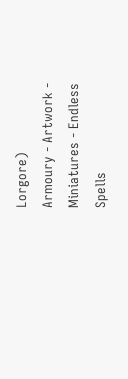Lorgore)
Armoury - Artwork - Miniatures - Endless Spells